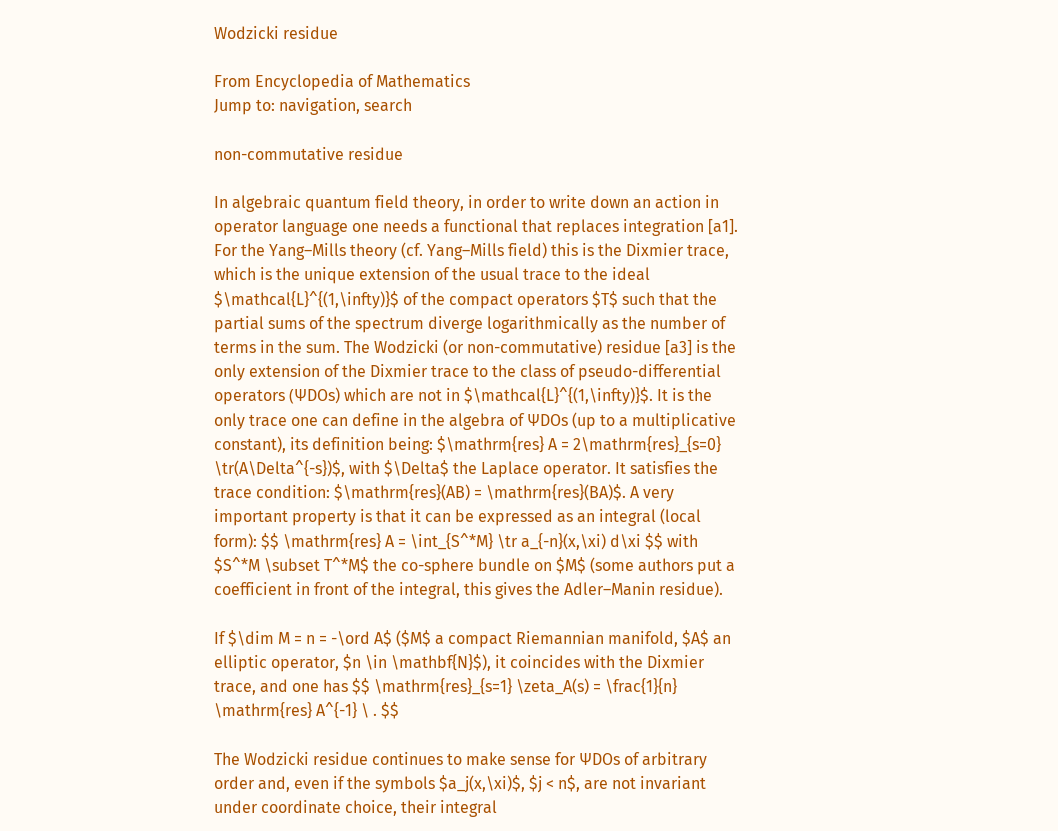Wodzicki residue

From Encyclopedia of Mathematics
Jump to: navigation, search

non-commutative residue

In algebraic quantum field theory, in order to write down an action in operator language one needs a functional that replaces integration [a1]. For the Yang–Mills theory (cf. Yang–Mills field) this is the Dixmier trace, which is the unique extension of the usual trace to the ideal $\mathcal{L}^{(1,\infty)}$ of the compact operators $T$ such that the partial sums of the spectrum diverge logarithmically as the number of terms in the sum. The Wodzicki (or non-commutative) residue [a3] is the only extension of the Dixmier trace to the class of pseudo-differential operators (ΨDOs) which are not in $\mathcal{L}^{(1,\infty)}$. It is the only trace one can define in the algebra of ΨDOs (up to a multiplicative constant), its definition being: $\mathrm{res} A = 2\mathrm{res}_{s=0} \tr(A\Delta^{-s})$, with $\Delta$ the Laplace operator. It satisfies the trace condition: $\mathrm{res}(AB) = \mathrm{res}(BA)$. A very important property is that it can be expressed as an integral (local form): $$ \mathrm{res} A = \int_{S^*M} \tr a_{-n}(x,\xi) d\xi $$ with $S^*M \subset T^*M$ the co-sphere bundle on $M$ (some authors put a coefficient in front of the integral, this gives the Adler–Manin residue).

If $\dim M = n = -\ord A$ ($M$ a compact Riemannian manifold, $A$ an elliptic operator, $n \in \mathbf{N}$), it coincides with the Dixmier trace, and one has $$ \mathrm{res}_{s=1} \zeta_A(s) = \frac{1}{n} \mathrm{res} A^{-1} \ . $$

The Wodzicki residue continues to make sense for ΨDOs of arbitrary order and, even if the symbols $a_j(x,\xi)$, $j < n$, are not invariant under coordinate choice, their integral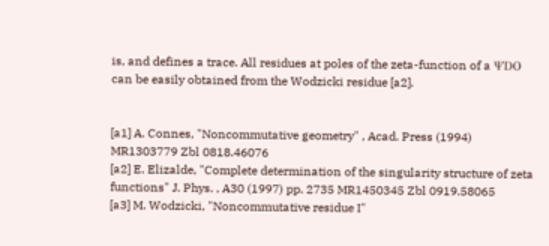is, and defines a trace. All residues at poles of the zeta-function of a ΨDO can be easily obtained from the Wodzicki residue [a2].


[a1] A. Connes, "Noncommutative geometry" , Acad. Press (1994) MR1303779 Zbl 0818.46076
[a2] E. Elizalde, "Complete determination of the singularity structure of zeta functions" J. Phys. , A30 (1997) pp. 2735 MR1450345 Zbl 0919.58065
[a3] M. Wodzicki, "Noncommutative residue I"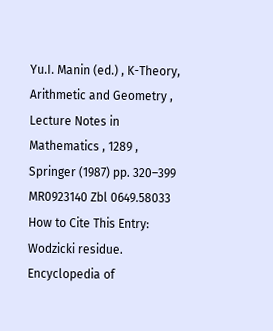Yu.I. Manin (ed.) , K-Theory, Arithmetic and Geometry , Lecture Notes in Mathematics , 1289 , Springer (1987) pp. 320–399 MR0923140 Zbl 0649.58033
How to Cite This Entry:
Wodzicki residue. Encyclopedia of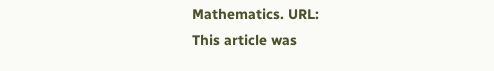Mathematics. URL:
This article was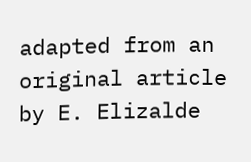adapted from an original article by E. Elizalde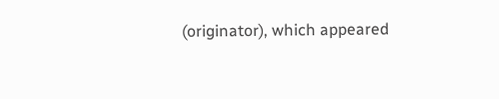(originator), which appeared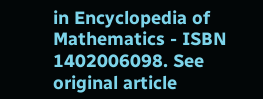in Encyclopedia of Mathematics - ISBN 1402006098. See original article